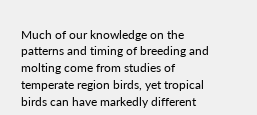Much of our knowledge on the patterns and timing of breeding and molting come from studies of temperate region birds, yet tropical birds can have markedly different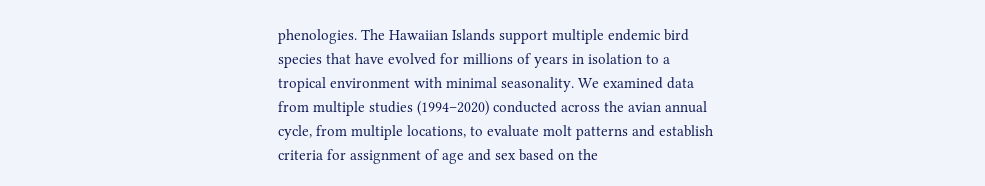phenologies. The Hawaiian Islands support multiple endemic bird species that have evolved for millions of years in isolation to a tropical environment with minimal seasonality. We examined data from multiple studies (1994–2020) conducted across the avian annual cycle, from multiple locations, to evaluate molt patterns and establish criteria for assignment of age and sex based on the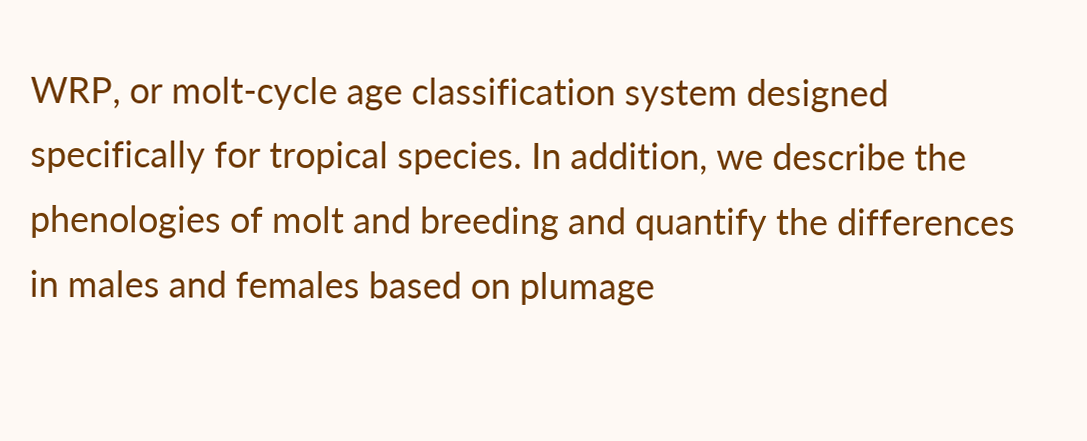WRP, or molt-cycle age classification system designed specifically for tropical species. In addition, we describe the phenologies of molt and breeding and quantify the differences in males and females based on plumage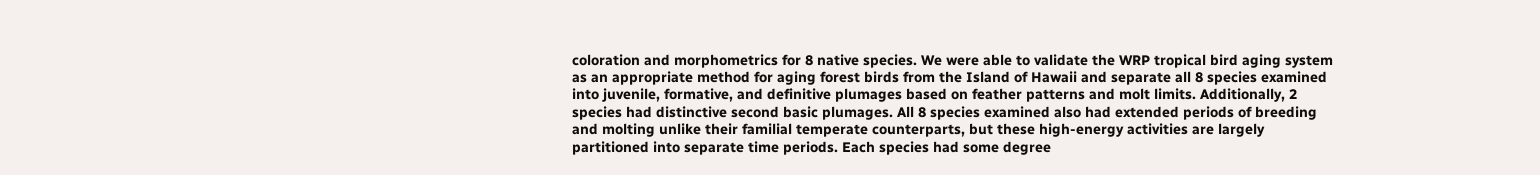coloration and morphometrics for 8 native species. We were able to validate the WRP tropical bird aging system as an appropriate method for aging forest birds from the Island of Hawaii and separate all 8 species examined into juvenile, formative, and definitive plumages based on feather patterns and molt limits. Additionally, 2 species had distinctive second basic plumages. All 8 species examined also had extended periods of breeding and molting unlike their familial temperate counterparts, but these high-energy activities are largely partitioned into separate time periods. Each species had some degree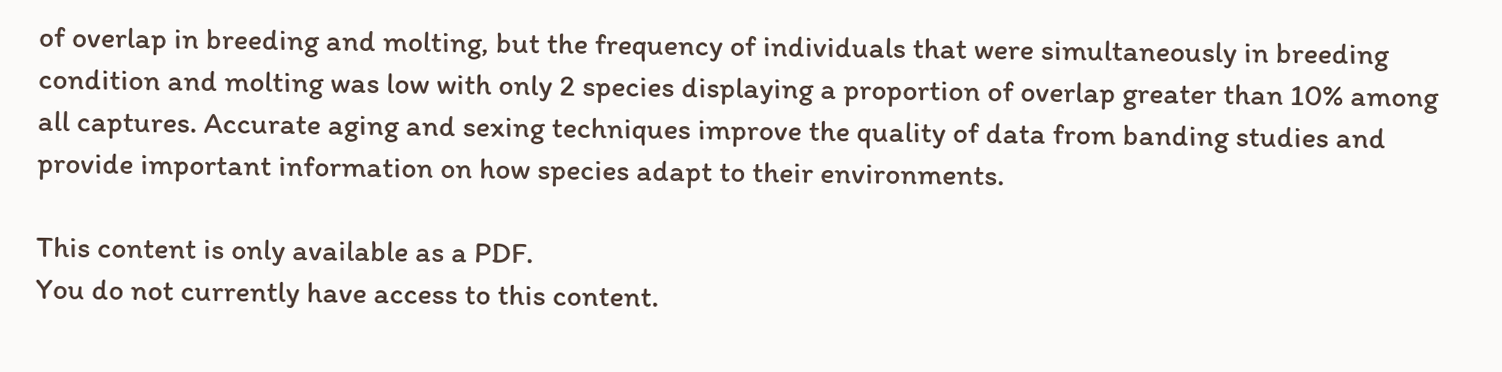of overlap in breeding and molting, but the frequency of individuals that were simultaneously in breeding condition and molting was low with only 2 species displaying a proportion of overlap greater than 10% among all captures. Accurate aging and sexing techniques improve the quality of data from banding studies and provide important information on how species adapt to their environments.

This content is only available as a PDF.
You do not currently have access to this content.